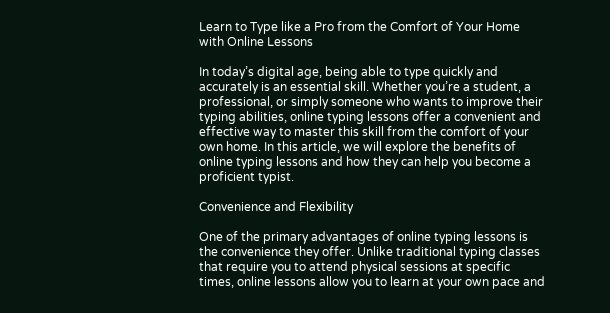Learn to Type like a Pro from the Comfort of Your Home with Online Lessons

In today’s digital age, being able to type quickly and accurately is an essential skill. Whether you’re a student, a professional, or simply someone who wants to improve their typing abilities, online typing lessons offer a convenient and effective way to master this skill from the comfort of your own home. In this article, we will explore the benefits of online typing lessons and how they can help you become a proficient typist.

Convenience and Flexibility

One of the primary advantages of online typing lessons is the convenience they offer. Unlike traditional typing classes that require you to attend physical sessions at specific times, online lessons allow you to learn at your own pace and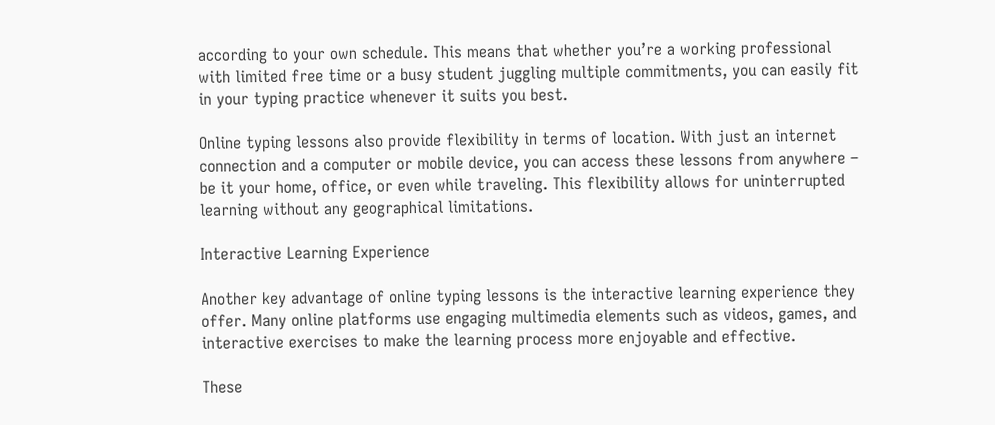according to your own schedule. This means that whether you’re a working professional with limited free time or a busy student juggling multiple commitments, you can easily fit in your typing practice whenever it suits you best.

Online typing lessons also provide flexibility in terms of location. With just an internet connection and a computer or mobile device, you can access these lessons from anywhere – be it your home, office, or even while traveling. This flexibility allows for uninterrupted learning without any geographical limitations.

Interactive Learning Experience

Another key advantage of online typing lessons is the interactive learning experience they offer. Many online platforms use engaging multimedia elements such as videos, games, and interactive exercises to make the learning process more enjoyable and effective.

These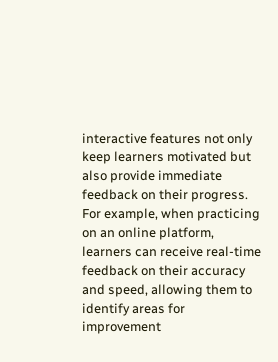interactive features not only keep learners motivated but also provide immediate feedback on their progress. For example, when practicing on an online platform, learners can receive real-time feedback on their accuracy and speed, allowing them to identify areas for improvement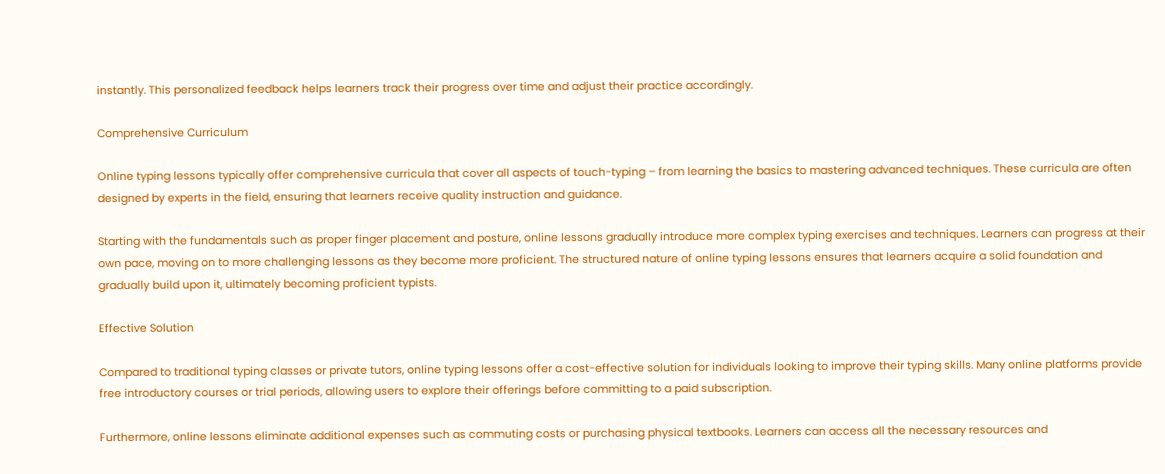instantly. This personalized feedback helps learners track their progress over time and adjust their practice accordingly.

Comprehensive Curriculum

Online typing lessons typically offer comprehensive curricula that cover all aspects of touch-typing – from learning the basics to mastering advanced techniques. These curricula are often designed by experts in the field, ensuring that learners receive quality instruction and guidance.

Starting with the fundamentals such as proper finger placement and posture, online lessons gradually introduce more complex typing exercises and techniques. Learners can progress at their own pace, moving on to more challenging lessons as they become more proficient. The structured nature of online typing lessons ensures that learners acquire a solid foundation and gradually build upon it, ultimately becoming proficient typists.

Effective Solution

Compared to traditional typing classes or private tutors, online typing lessons offer a cost-effective solution for individuals looking to improve their typing skills. Many online platforms provide free introductory courses or trial periods, allowing users to explore their offerings before committing to a paid subscription.

Furthermore, online lessons eliminate additional expenses such as commuting costs or purchasing physical textbooks. Learners can access all the necessary resources and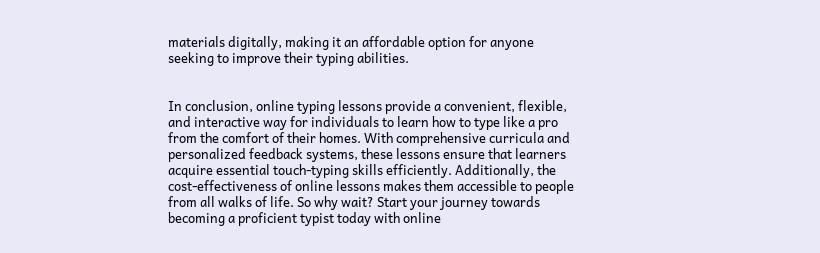materials digitally, making it an affordable option for anyone seeking to improve their typing abilities.


In conclusion, online typing lessons provide a convenient, flexible, and interactive way for individuals to learn how to type like a pro from the comfort of their homes. With comprehensive curricula and personalized feedback systems, these lessons ensure that learners acquire essential touch-typing skills efficiently. Additionally, the cost-effectiveness of online lessons makes them accessible to people from all walks of life. So why wait? Start your journey towards becoming a proficient typist today with online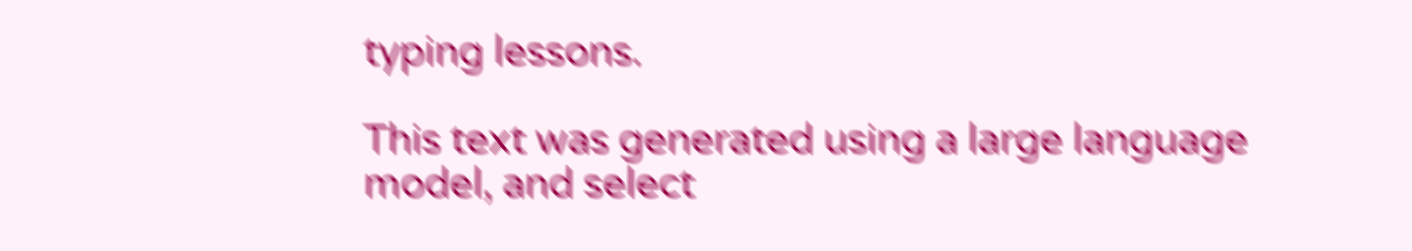typing lessons.

This text was generated using a large language model, and select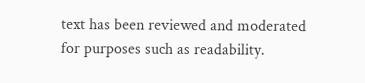text has been reviewed and moderated for purposes such as readability.